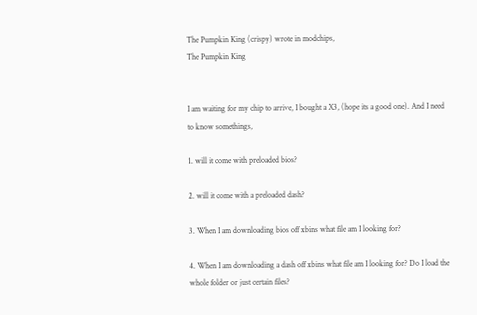The Pumpkin King (crispy) wrote in modchips,
The Pumpkin King


I am waiting for my chip to arrive, I bought a X3, (hope its a good one). And I need to know somethings,

1. will it come with preloaded bios?

2. will it come with a preloaded dash?

3. When I am downloading bios off xbins what file am I looking for?

4. When I am downloading a dash off xbins what file am I looking for? Do I load the whole folder or just certain files?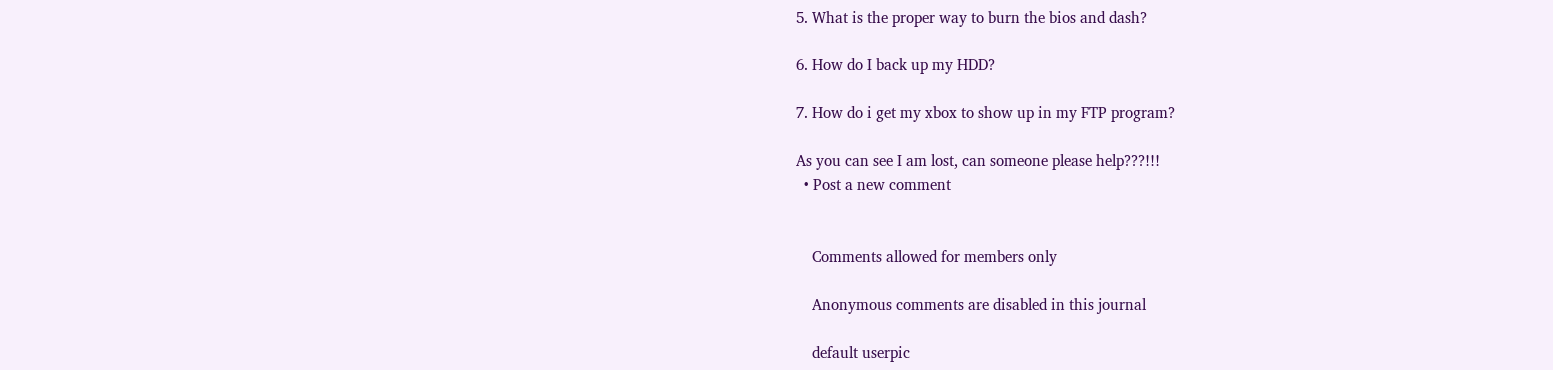5. What is the proper way to burn the bios and dash?

6. How do I back up my HDD?

7. How do i get my xbox to show up in my FTP program?

As you can see I am lost, can someone please help???!!!
  • Post a new comment


    Comments allowed for members only

    Anonymous comments are disabled in this journal

    default userpic